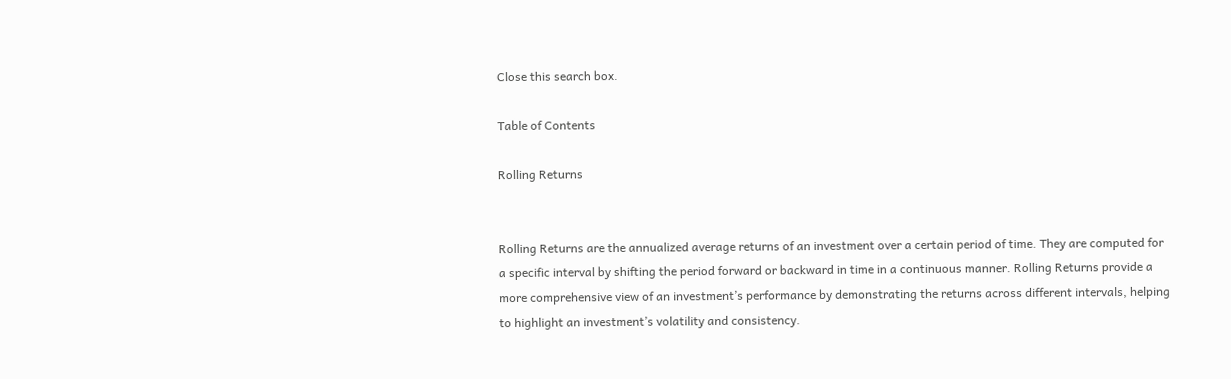Close this search box.

Table of Contents

Rolling Returns


Rolling Returns are the annualized average returns of an investment over a certain period of time. They are computed for a specific interval by shifting the period forward or backward in time in a continuous manner. Rolling Returns provide a more comprehensive view of an investment’s performance by demonstrating the returns across different intervals, helping to highlight an investment’s volatility and consistency.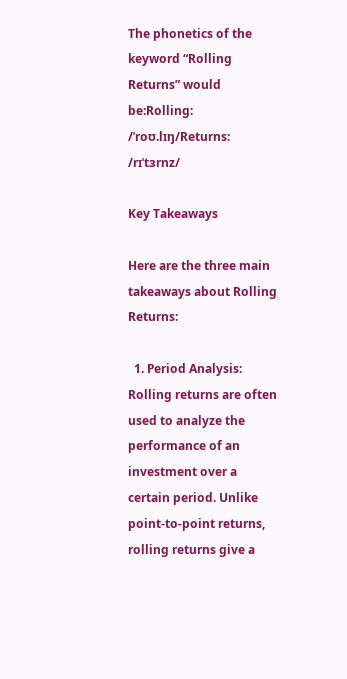The phonetics of the keyword “Rolling Returns” would be:Rolling: /ˈroʊ.lɪŋ/Returns: /rɪˈtɜrnz/

Key Takeaways

Here are the three main takeaways about Rolling Returns:

  1. Period Analysis: Rolling returns are often used to analyze the performance of an investment over a certain period. Unlike point-to-point returns, rolling returns give a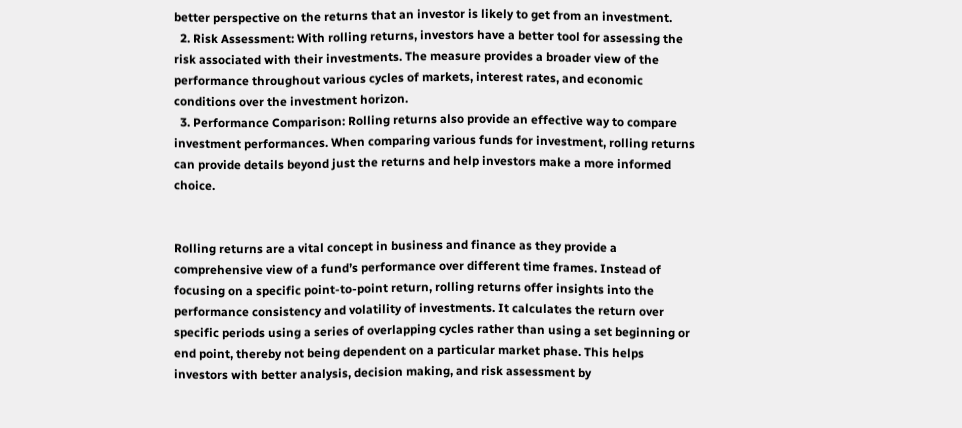better perspective on the returns that an investor is likely to get from an investment.
  2. Risk Assessment: With rolling returns, investors have a better tool for assessing the risk associated with their investments. The measure provides a broader view of the performance throughout various cycles of markets, interest rates, and economic conditions over the investment horizon.
  3. Performance Comparison: Rolling returns also provide an effective way to compare investment performances. When comparing various funds for investment, rolling returns can provide details beyond just the returns and help investors make a more informed choice.


Rolling returns are a vital concept in business and finance as they provide a comprehensive view of a fund’s performance over different time frames. Instead of focusing on a specific point-to-point return, rolling returns offer insights into the performance consistency and volatility of investments. It calculates the return over specific periods using a series of overlapping cycles rather than using a set beginning or end point, thereby not being dependent on a particular market phase. This helps investors with better analysis, decision making, and risk assessment by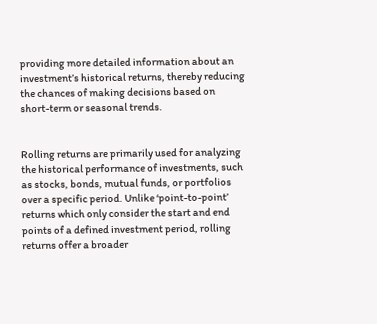providing more detailed information about an investment’s historical returns, thereby reducing the chances of making decisions based on short-term or seasonal trends.


Rolling returns are primarily used for analyzing the historical performance of investments, such as stocks, bonds, mutual funds, or portfolios over a specific period. Unlike ‘point-to-point’ returns which only consider the start and end points of a defined investment period, rolling returns offer a broader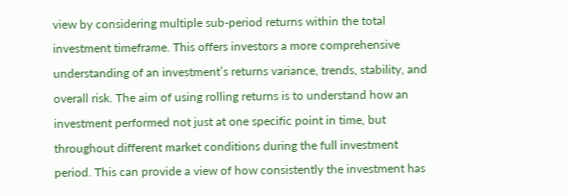view by considering multiple sub-period returns within the total investment timeframe. This offers investors a more comprehensive understanding of an investment’s returns variance, trends, stability, and overall risk. The aim of using rolling returns is to understand how an investment performed not just at one specific point in time, but throughout different market conditions during the full investment period. This can provide a view of how consistently the investment has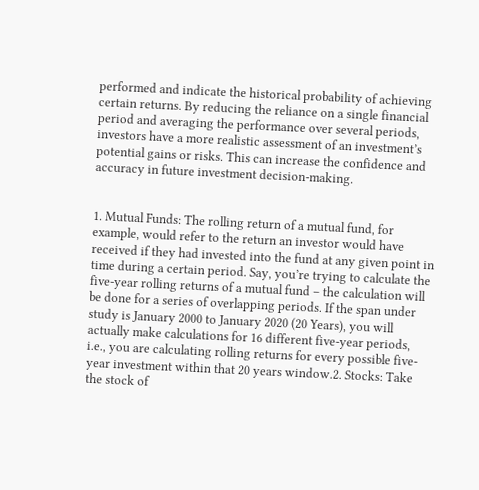performed and indicate the historical probability of achieving certain returns. By reducing the reliance on a single financial period and averaging the performance over several periods, investors have a more realistic assessment of an investment’s potential gains or risks. This can increase the confidence and accuracy in future investment decision-making.


1. Mutual Funds: The rolling return of a mutual fund, for example, would refer to the return an investor would have received if they had invested into the fund at any given point in time during a certain period. Say, you’re trying to calculate the five-year rolling returns of a mutual fund – the calculation will be done for a series of overlapping periods. If the span under study is January 2000 to January 2020 (20 Years), you will actually make calculations for 16 different five-year periods, i.e., you are calculating rolling returns for every possible five-year investment within that 20 years window.2. Stocks: Take the stock of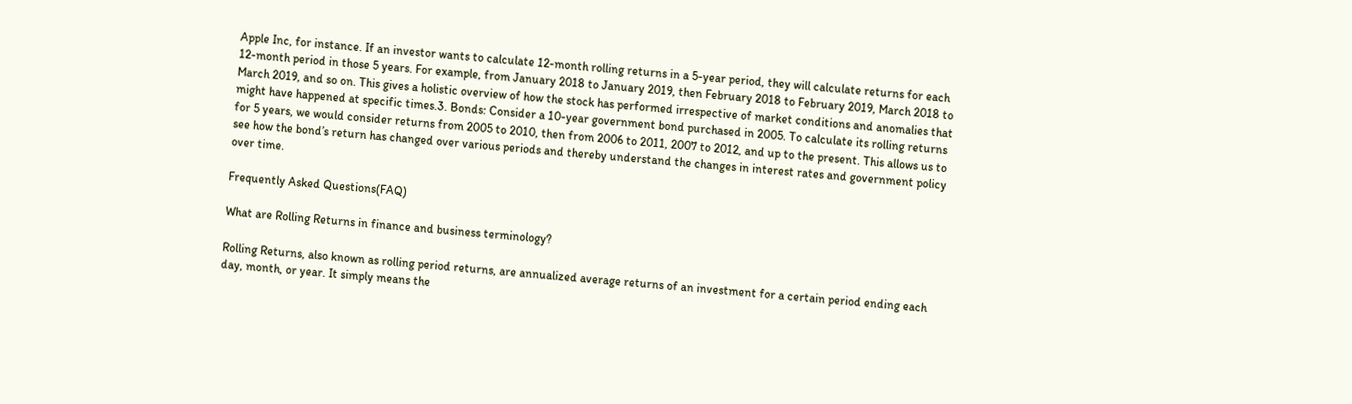Apple Inc, for instance. If an investor wants to calculate 12-month rolling returns in a 5-year period, they will calculate returns for each 12-month period in those 5 years. For example, from January 2018 to January 2019, then February 2018 to February 2019, March 2018 to March 2019, and so on. This gives a holistic overview of how the stock has performed irrespective of market conditions and anomalies that might have happened at specific times.3. Bonds: Consider a 10-year government bond purchased in 2005. To calculate its rolling returns for 5 years, we would consider returns from 2005 to 2010, then from 2006 to 2011, 2007 to 2012, and up to the present. This allows us to see how the bond’s return has changed over various periods and thereby understand the changes in interest rates and government policy over time.

Frequently Asked Questions(FAQ)

What are Rolling Returns in finance and business terminology?

Rolling Returns, also known as rolling period returns, are annualized average returns of an investment for a certain period ending each day, month, or year. It simply means the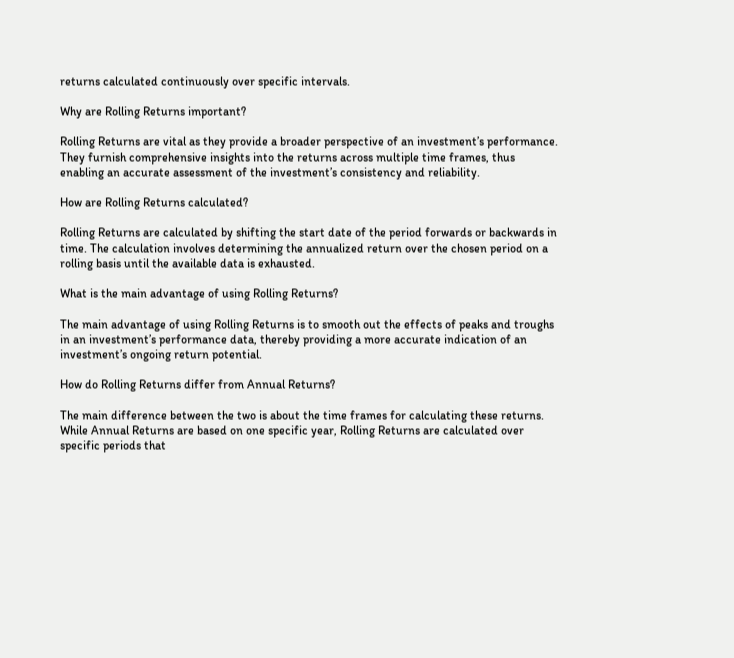returns calculated continuously over specific intervals.

Why are Rolling Returns important?

Rolling Returns are vital as they provide a broader perspective of an investment’s performance. They furnish comprehensive insights into the returns across multiple time frames, thus enabling an accurate assessment of the investment’s consistency and reliability.

How are Rolling Returns calculated?

Rolling Returns are calculated by shifting the start date of the period forwards or backwards in time. The calculation involves determining the annualized return over the chosen period on a rolling basis until the available data is exhausted.

What is the main advantage of using Rolling Returns?

The main advantage of using Rolling Returns is to smooth out the effects of peaks and troughs in an investment’s performance data, thereby providing a more accurate indication of an investment’s ongoing return potential.

How do Rolling Returns differ from Annual Returns?

The main difference between the two is about the time frames for calculating these returns. While Annual Returns are based on one specific year, Rolling Returns are calculated over specific periods that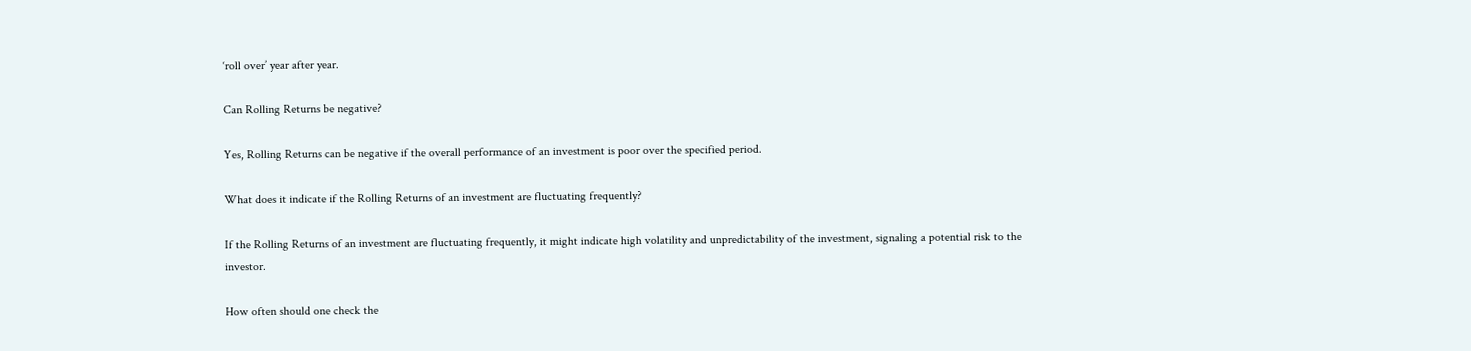‘roll over’ year after year.

Can Rolling Returns be negative?

Yes, Rolling Returns can be negative if the overall performance of an investment is poor over the specified period.

What does it indicate if the Rolling Returns of an investment are fluctuating frequently?

If the Rolling Returns of an investment are fluctuating frequently, it might indicate high volatility and unpredictability of the investment, signaling a potential risk to the investor.

How often should one check the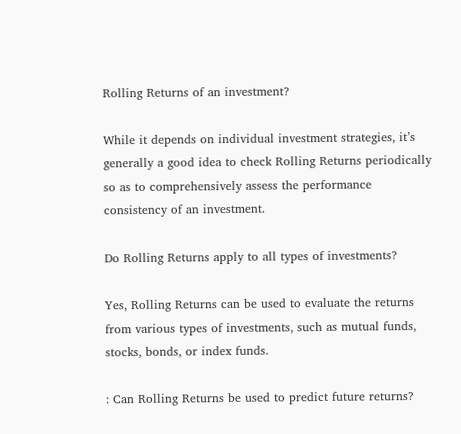Rolling Returns of an investment?

While it depends on individual investment strategies, it’s generally a good idea to check Rolling Returns periodically so as to comprehensively assess the performance consistency of an investment.

Do Rolling Returns apply to all types of investments?

Yes, Rolling Returns can be used to evaluate the returns from various types of investments, such as mutual funds, stocks, bonds, or index funds.

: Can Rolling Returns be used to predict future returns?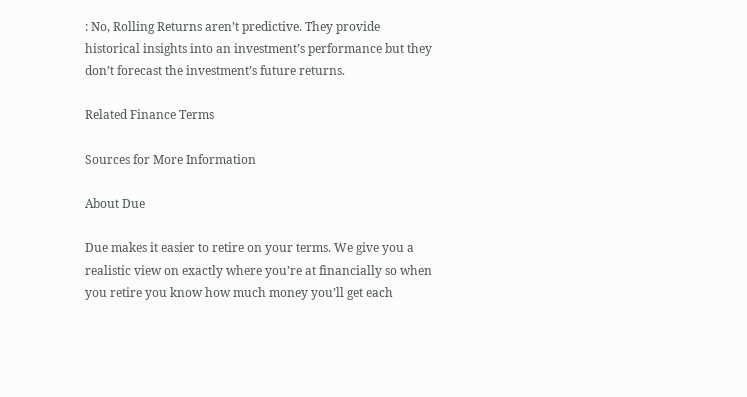: No, Rolling Returns aren’t predictive. They provide historical insights into an investment’s performance but they don’t forecast the investment’s future returns.

Related Finance Terms

Sources for More Information

About Due

Due makes it easier to retire on your terms. We give you a realistic view on exactly where you’re at financially so when you retire you know how much money you’ll get each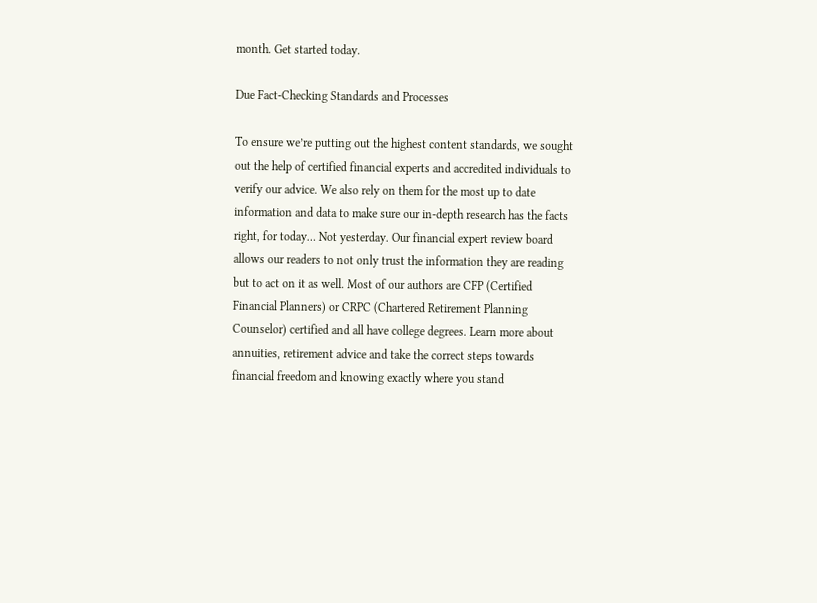month. Get started today.

Due Fact-Checking Standards and Processes

To ensure we’re putting out the highest content standards, we sought out the help of certified financial experts and accredited individuals to verify our advice. We also rely on them for the most up to date information and data to make sure our in-depth research has the facts right, for today… Not yesterday. Our financial expert review board allows our readers to not only trust the information they are reading but to act on it as well. Most of our authors are CFP (Certified Financial Planners) or CRPC (Chartered Retirement Planning Counselor) certified and all have college degrees. Learn more about annuities, retirement advice and take the correct steps towards financial freedom and knowing exactly where you stand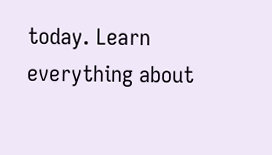today. Learn everything about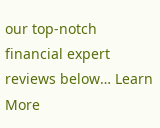our top-notch financial expert reviews below… Learn More